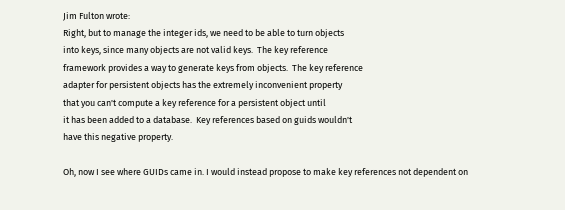Jim Fulton wrote:
Right, but to manage the integer ids, we need to be able to turn objects
into keys, since many objects are not valid keys.  The key reference
framework provides a way to generate keys from objects.  The key reference
adapter for persistent objects has the extremely inconvenient property
that you can't compute a key reference for a persistent object until
it has been added to a database.  Key references based on guids wouldn't
have this negative property.

Oh, now I see where GUIDs came in. I would instead propose to make key references not dependent on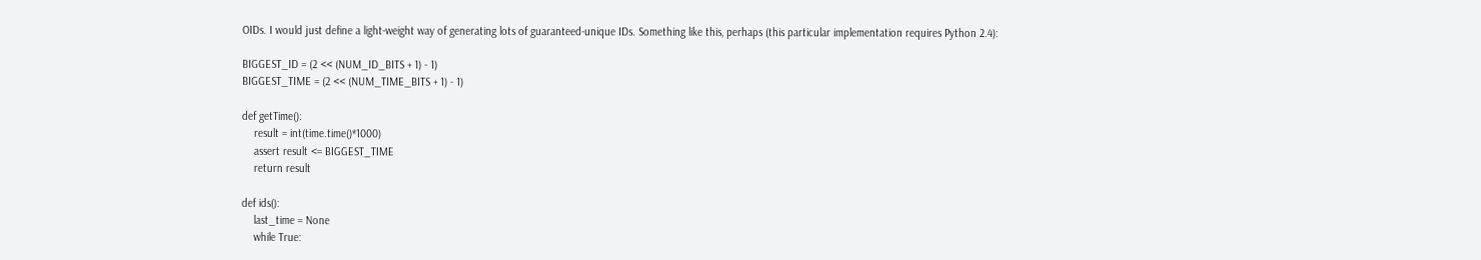OIDs. I would just define a light-weight way of generating lots of guaranteed-unique IDs. Something like this, perhaps (this particular implementation requires Python 2.4):

BIGGEST_ID = (2 << (NUM_ID_BITS + 1) - 1)
BIGGEST_TIME = (2 << (NUM_TIME_BITS + 1) - 1)

def getTime():
    result = int(time.time()*1000)
    assert result <= BIGGEST_TIME
    return result

def ids():
    last_time = None
    while True: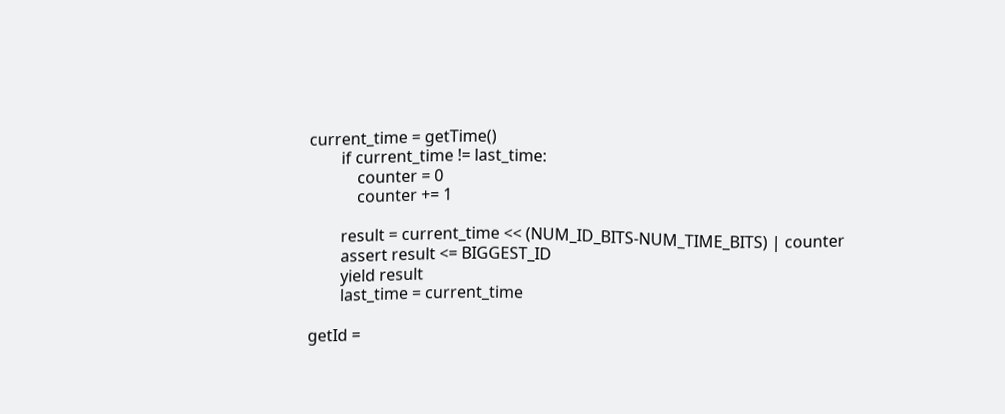current_time = getTime()
        if current_time != last_time:
            counter = 0
            counter += 1

        result = current_time << (NUM_ID_BITS-NUM_TIME_BITS) | counter
        assert result <= BIGGEST_ID
        yield result
        last_time = current_time

getId =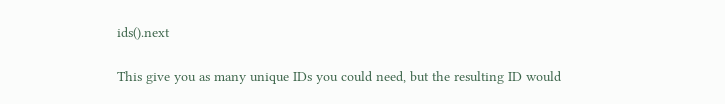ids().next

This give you as many unique IDs you could need, but the resulting ID would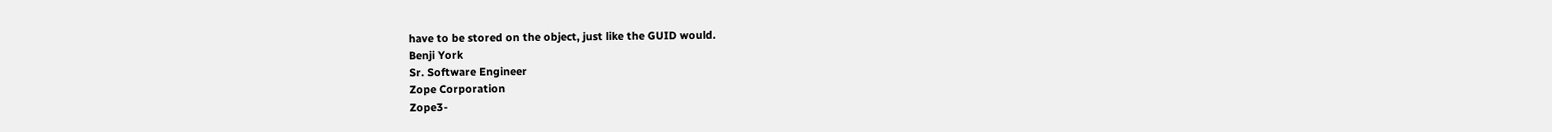have to be stored on the object, just like the GUID would.
Benji York
Sr. Software Engineer
Zope Corporation
Zope3-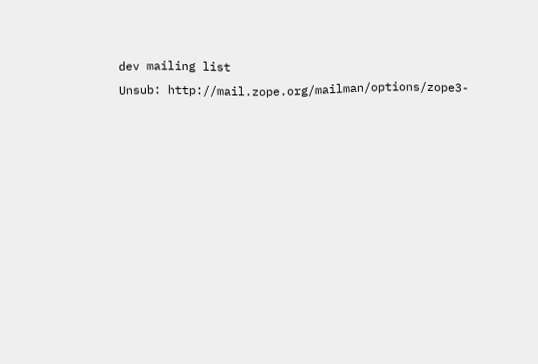dev mailing list
Unsub: http://mail.zope.org/mailman/options/zope3-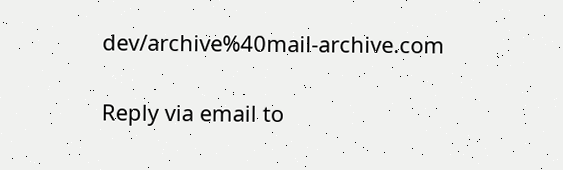dev/archive%40mail-archive.com

Reply via email to